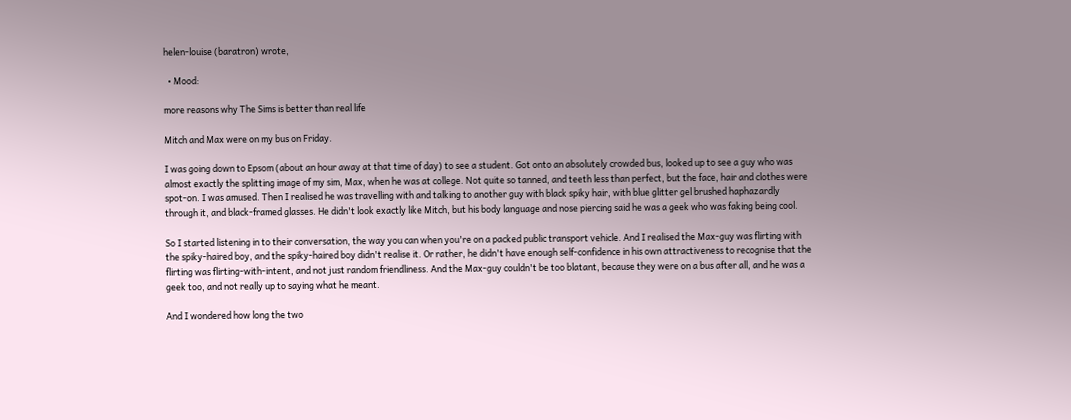helen-louise (baratron) wrote,

  • Mood:

more reasons why The Sims is better than real life

Mitch and Max were on my bus on Friday.

I was going down to Epsom (about an hour away at that time of day) to see a student. Got onto an absolutely crowded bus, looked up to see a guy who was almost exactly the splitting image of my sim, Max, when he was at college. Not quite so tanned, and teeth less than perfect, but the face, hair and clothes were spot-on. I was amused. Then I realised he was travelling with and talking to another guy with black spiky hair, with blue glitter gel brushed haphazardly through it, and black-framed glasses. He didn't look exactly like Mitch, but his body language and nose piercing said he was a geek who was faking being cool.

So I started listening in to their conversation, the way you can when you're on a packed public transport vehicle. And I realised the Max-guy was flirting with the spiky-haired boy, and the spiky-haired boy didn't realise it. Or rather, he didn't have enough self-confidence in his own attractiveness to recognise that the flirting was flirting-with-intent, and not just random friendliness. And the Max-guy couldn't be too blatant, because they were on a bus after all, and he was a geek too, and not really up to saying what he meant.

And I wondered how long the two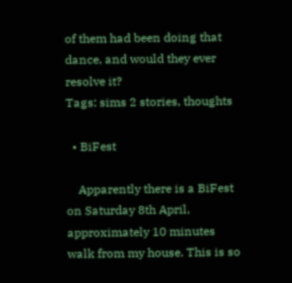of them had been doing that dance, and would they ever resolve it?
Tags: sims 2 stories, thoughts

  • BiFest

    Apparently there is a BiFest on Saturday 8th April, approximately 10 minutes walk from my house. This is so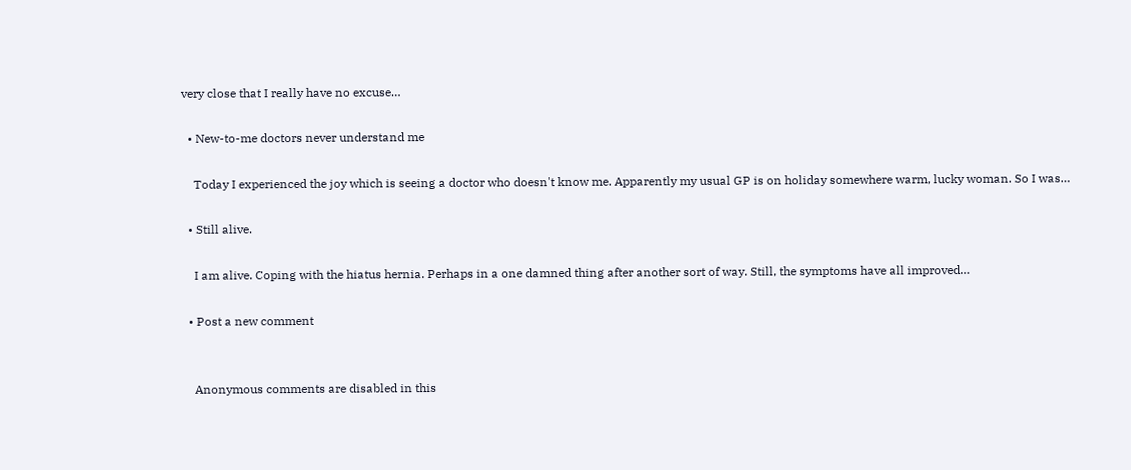very close that I really have no excuse…

  • New-to-me doctors never understand me

    Today I experienced the joy which is seeing a doctor who doesn't know me. Apparently my usual GP is on holiday somewhere warm, lucky woman. So I was…

  • Still alive.

    I am alive. Coping with the hiatus hernia. Perhaps in a one damned thing after another sort of way. Still, the symptoms have all improved…

  • Post a new comment


    Anonymous comments are disabled in this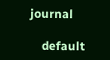journal

    default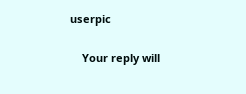userpic

    Your reply will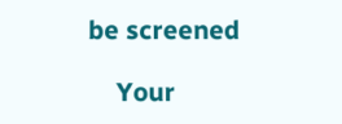be screened

    Your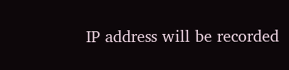IP address will be recorded